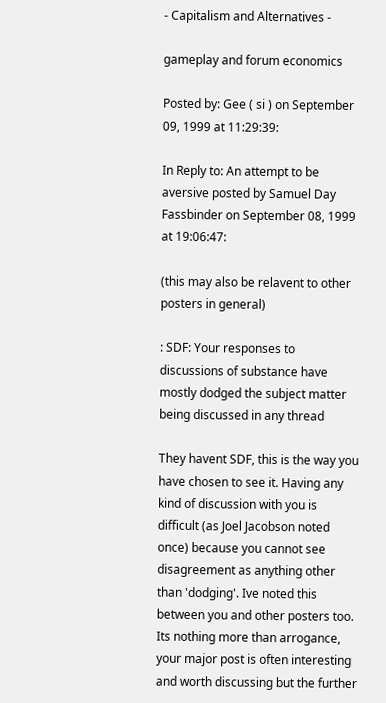- Capitalism and Alternatives -

gameplay and forum economics

Posted by: Gee ( si ) on September 09, 1999 at 11:29:39:

In Reply to: An attempt to be aversive posted by Samuel Day Fassbinder on September 08, 1999 at 19:06:47:

(this may also be relavent to other posters in general)

: SDF: Your responses to discussions of substance have mostly dodged the subject matter being discussed in any thread

They havent SDF, this is the way you have chosen to see it. Having any kind of discussion with you is difficult (as Joel Jacobson noted once) because you cannot see disagreement as anything other than 'dodging'. Ive noted this between you and other posters too. Its nothing more than arrogance, your major post is often interesting and worth discussing but the further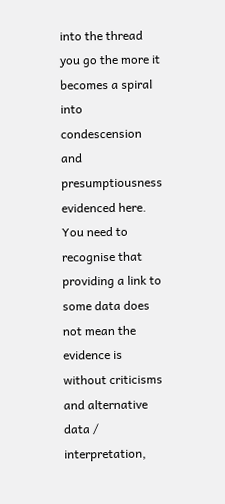into the thread you go the more it becomes a spiral into condescension and presumptiousness evidenced here. You need to recognise that providing a link to some data does not mean the evidence is without criticisms and alternative data / interpretation,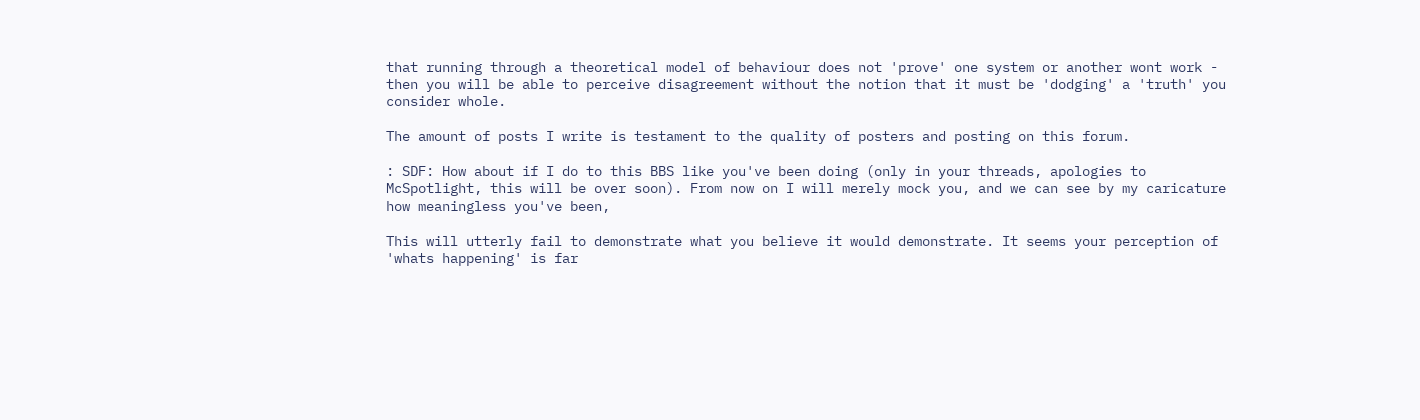that running through a theoretical model of behaviour does not 'prove' one system or another wont work - then you will be able to perceive disagreement without the notion that it must be 'dodging' a 'truth' you consider whole.

The amount of posts I write is testament to the quality of posters and posting on this forum.

: SDF: How about if I do to this BBS like you've been doing (only in your threads, apologies to McSpotlight, this will be over soon). From now on I will merely mock you, and we can see by my caricature how meaningless you've been,

This will utterly fail to demonstrate what you believe it would demonstrate. It seems your perception of 'whats happening' is far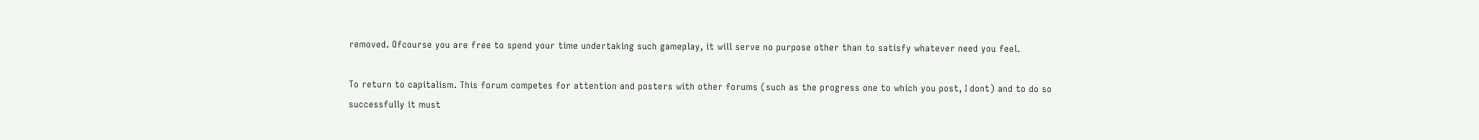removed. Ofcourse you are free to spend your time undertaking such gameplay, it will serve no purpose other than to satisfy whatever need you feel.

To return to capitalism. This forum competes for attention and posters with other forums (such as the progress one to which you post, I dont) and to do so successfully it must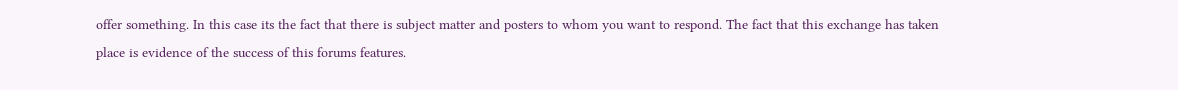offer something. In this case its the fact that there is subject matter and posters to whom you want to respond. The fact that this exchange has taken place is evidence of the success of this forums features.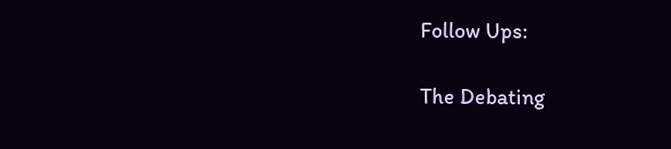Follow Ups:

The Debating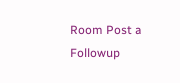Room Post a Followup